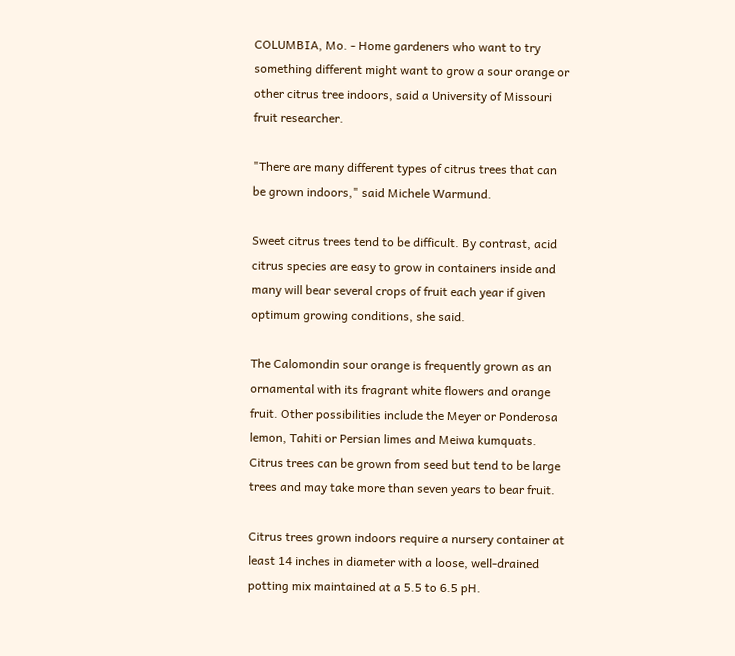COLUMBIA, Mo. - Home gardeners who want to try something different might want to grow a sour orange or other citrus tree indoors, said a University of Missouri fruit researcher.

"There are many different types of citrus trees that can be grown indoors," said Michele Warmund.

Sweet citrus trees tend to be difficult. By contrast, acid citrus species are easy to grow in containers inside and many will bear several crops of fruit each year if given optimum growing conditions, she said.

The Calomondin sour orange is frequently grown as an ornamental with its fragrant white flowers and orange fruit. Other possibilities include the Meyer or Ponderosa lemon, Tahiti or Persian limes and Meiwa kumquats. Citrus trees can be grown from seed but tend to be large trees and may take more than seven years to bear fruit.

Citrus trees grown indoors require a nursery container at least 14 inches in diameter with a loose, well-drained potting mix maintained at a 5.5 to 6.5 pH.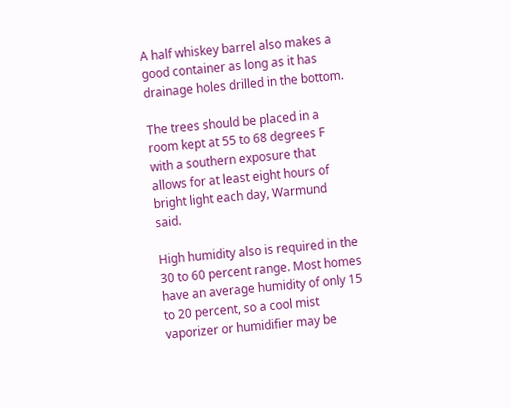A half whiskey barrel also makes a good container as long as it has drainage holes drilled in the bottom.

The trees should be placed in a room kept at 55 to 68 degrees F with a southern exposure that allows for at least eight hours of bright light each day, Warmund said.

High humidity also is required in the 30 to 60 percent range. Most homes have an average humidity of only 15 to 20 percent, so a cool mist vaporizer or humidifier may be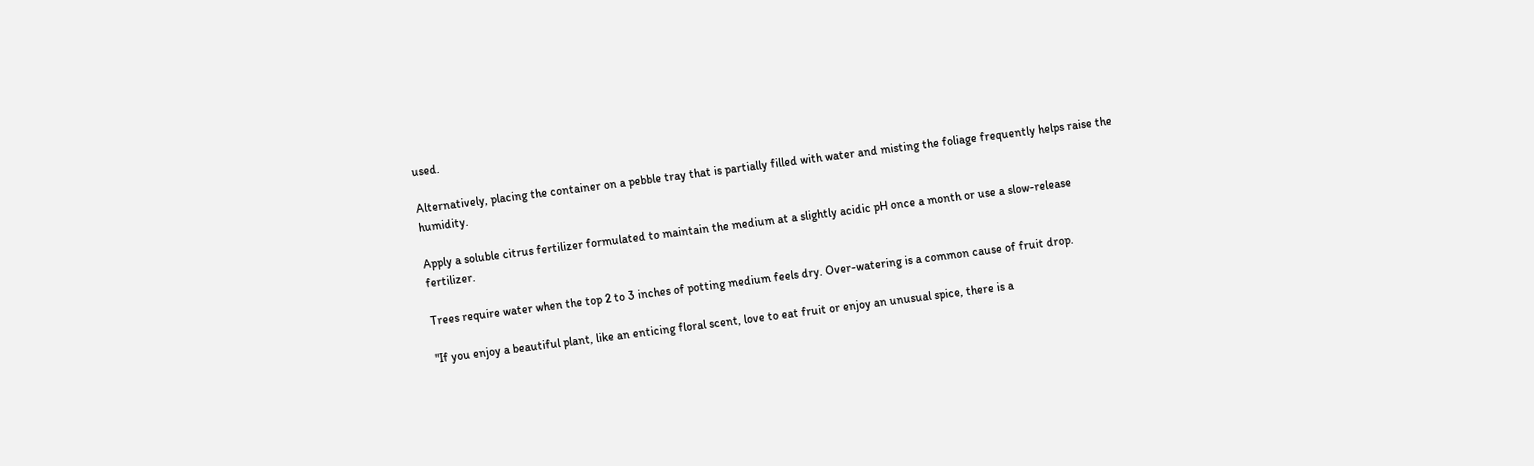used.

Alternatively, placing the container on a pebble tray that is partially filled with water and misting the foliage frequently helps raise the humidity.

Apply a soluble citrus fertilizer formulated to maintain the medium at a slightly acidic pH once a month or use a slow-release fertilizer.

Trees require water when the top 2 to 3 inches of potting medium feels dry. Over-watering is a common cause of fruit drop.

"If you enjoy a beautiful plant, like an enticing floral scent, love to eat fruit or enjoy an unusual spice, there is a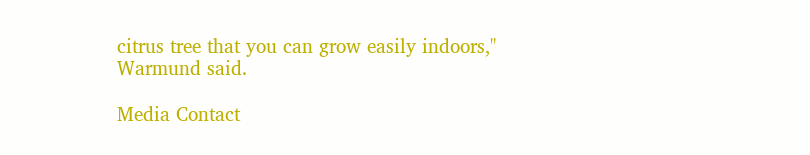citrus tree that you can grow easily indoors," Warmund said.

Media Contact